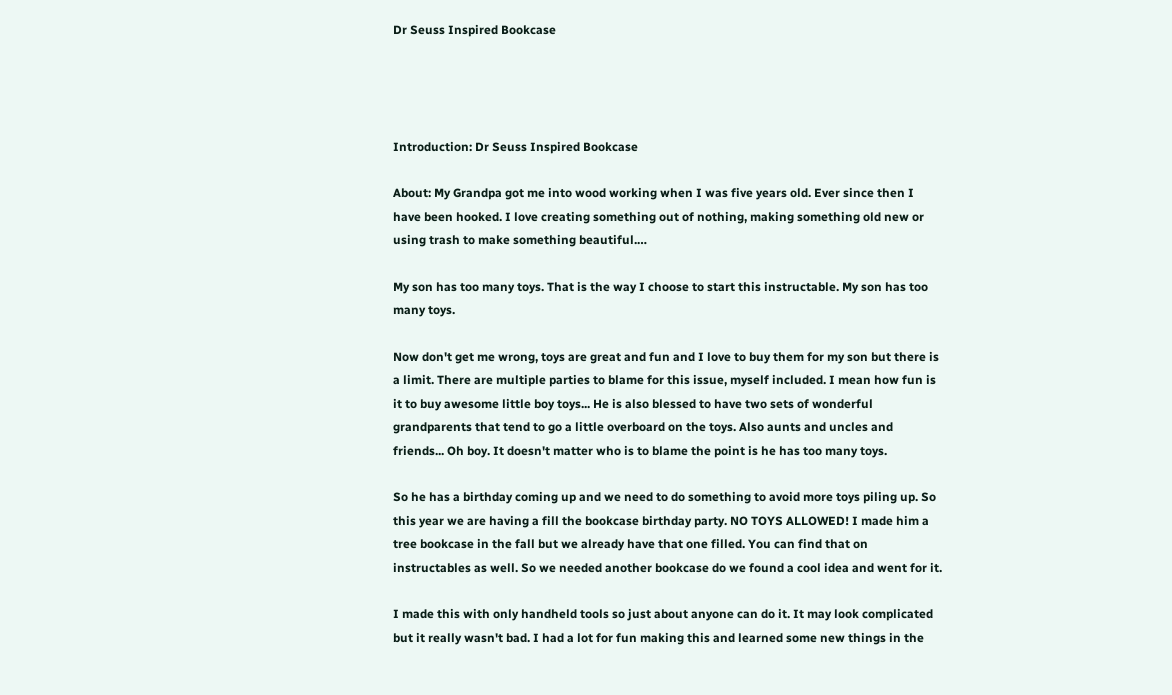Dr Seuss Inspired Bookcase




Introduction: Dr Seuss Inspired Bookcase

About: My Grandpa got me into wood working when I was five years old. Ever since then I have been hooked. I love creating something out of nothing, making something old new or using trash to make something beautiful.…

My son has too many toys. That is the way I choose to start this instructable. My son has too many toys.

Now don't get me wrong, toys are great and fun and I love to buy them for my son but there is a limit. There are multiple parties to blame for this issue, myself included. I mean how fun is it to buy awesome little boy toys... He is also blessed to have two sets of wonderful grandparents that tend to go a little overboard on the toys. Also aunts and uncles and friends... Oh boy. It doesn't matter who is to blame the point is he has too many toys.

So he has a birthday coming up and we need to do something to avoid more toys piling up. So this year we are having a fill the bookcase birthday party. NO TOYS ALLOWED! I made him a tree bookcase in the fall but we already have that one filled. You can find that on instructables as well. So we needed another bookcase do we found a cool idea and went for it.

I made this with only handheld tools so just about anyone can do it. It may look complicated but it really wasn't bad. I had a lot for fun making this and learned some new things in the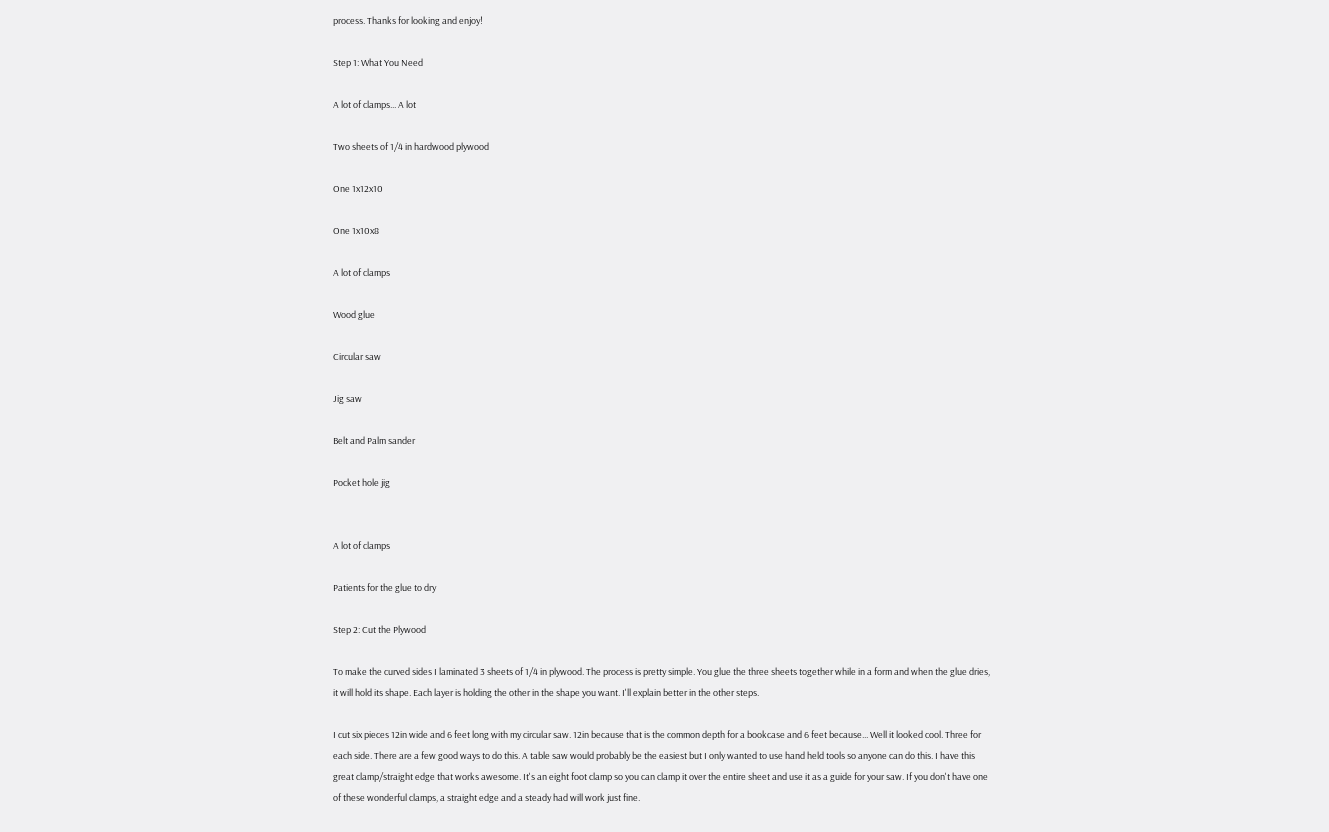process. Thanks for looking and enjoy!

Step 1: What You Need

A lot of clamps... A lot

Two sheets of 1/4 in hardwood plywood

One 1x12x10

One 1x10x8

A lot of clamps

Wood glue

Circular saw

Jig saw

Belt and Palm sander

Pocket hole jig


A lot of clamps

Patients for the glue to dry

Step 2: Cut the Plywood

To make the curved sides I laminated 3 sheets of 1/4 in plywood. The process is pretty simple. You glue the three sheets together while in a form and when the glue dries, it will hold its shape. Each layer is holding the other in the shape you want. I'll explain better in the other steps.

I cut six pieces 12in wide and 6 feet long with my circular saw. 12in because that is the common depth for a bookcase and 6 feet because... Well it looked cool. Three for each side. There are a few good ways to do this. A table saw would probably be the easiest but I only wanted to use hand held tools so anyone can do this. I have this great clamp/straight edge that works awesome. It's an eight foot clamp so you can clamp it over the entire sheet and use it as a guide for your saw. If you don't have one of these wonderful clamps, a straight edge and a steady had will work just fine.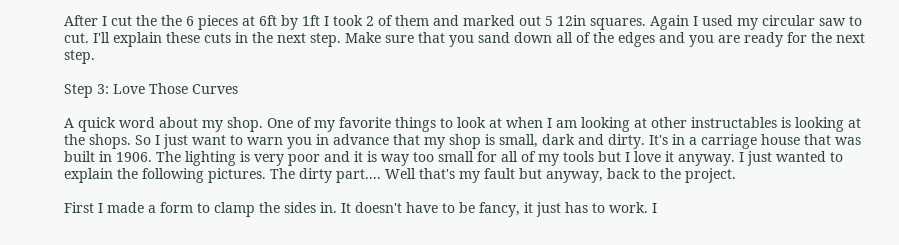After I cut the the 6 pieces at 6ft by 1ft I took 2 of them and marked out 5 12in squares. Again I used my circular saw to cut. I'll explain these cuts in the next step. Make sure that you sand down all of the edges and you are ready for the next step.

Step 3: Love Those Curves

A quick word about my shop. One of my favorite things to look at when I am looking at other instructables is looking at the shops. So I just want to warn you in advance that my shop is small, dark and dirty. It's in a carriage house that was built in 1906. The lighting is very poor and it is way too small for all of my tools but I love it anyway. I just wanted to explain the following pictures. The dirty part.... Well that's my fault but anyway, back to the project.

First I made a form to clamp the sides in. It doesn't have to be fancy, it just has to work. I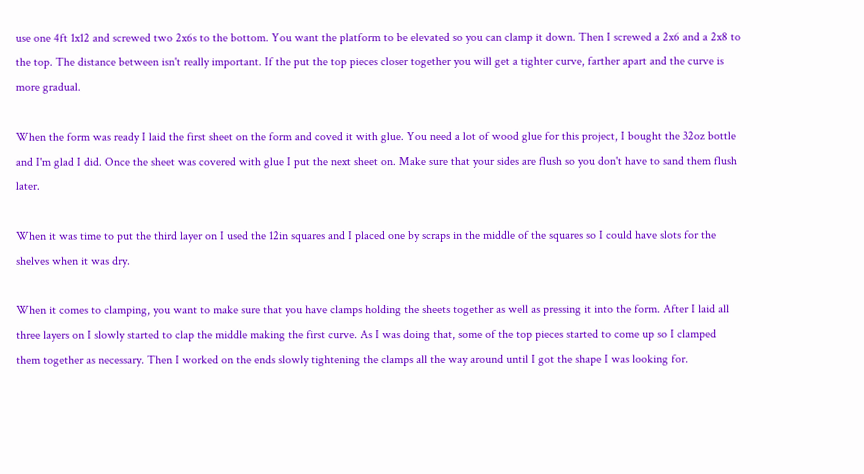use one 4ft 1x12 and screwed two 2x6s to the bottom. You want the platform to be elevated so you can clamp it down. Then I screwed a 2x6 and a 2x8 to the top. The distance between isn't really important. If the put the top pieces closer together you will get a tighter curve, farther apart and the curve is more gradual.

When the form was ready I laid the first sheet on the form and coved it with glue. You need a lot of wood glue for this project, I bought the 32oz bottle and I'm glad I did. Once the sheet was covered with glue I put the next sheet on. Make sure that your sides are flush so you don't have to sand them flush later.

When it was time to put the third layer on I used the 12in squares and I placed one by scraps in the middle of the squares so I could have slots for the shelves when it was dry.

When it comes to clamping, you want to make sure that you have clamps holding the sheets together as well as pressing it into the form. After I laid all three layers on I slowly started to clap the middle making the first curve. As I was doing that, some of the top pieces started to come up so I clamped them together as necessary. Then I worked on the ends slowly tightening the clamps all the way around until I got the shape I was looking for.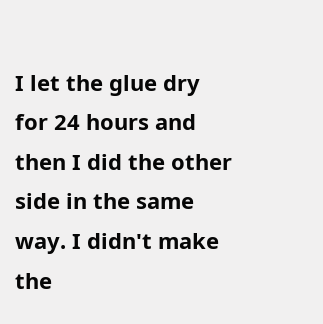I let the glue dry for 24 hours and then I did the other side in the same way. I didn't make the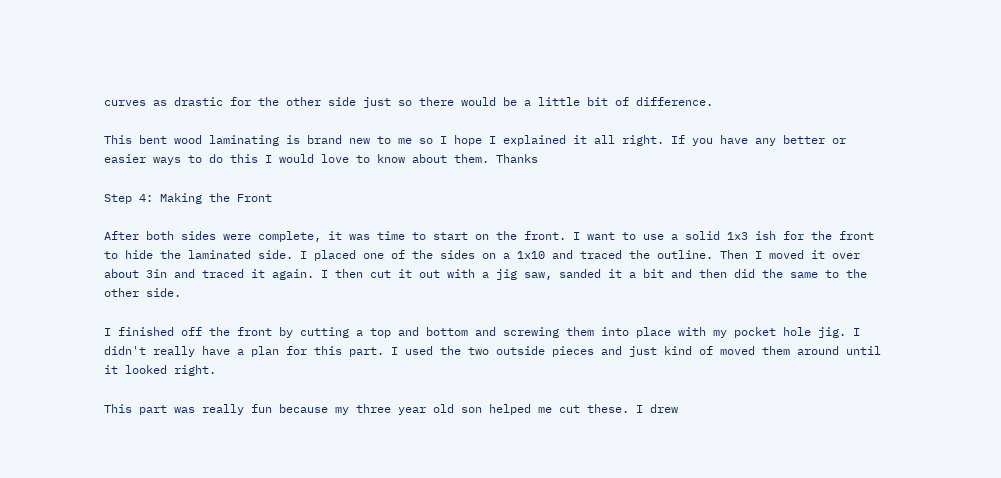curves as drastic for the other side just so there would be a little bit of difference.

This bent wood laminating is brand new to me so I hope I explained it all right. If you have any better or easier ways to do this I would love to know about them. Thanks

Step 4: Making the Front

After both sides were complete, it was time to start on the front. I want to use a solid 1x3 ish for the front to hide the laminated side. I placed one of the sides on a 1x10 and traced the outline. Then I moved it over about 3in and traced it again. I then cut it out with a jig saw, sanded it a bit and then did the same to the other side.

I finished off the front by cutting a top and bottom and screwing them into place with my pocket hole jig. I didn't really have a plan for this part. I used the two outside pieces and just kind of moved them around until it looked right.

This part was really fun because my three year old son helped me cut these. I drew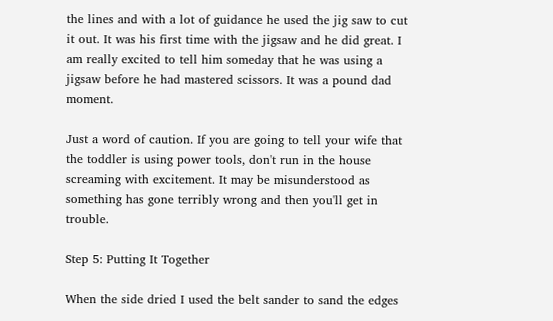the lines and with a lot of guidance he used the jig saw to cut it out. It was his first time with the jigsaw and he did great. I am really excited to tell him someday that he was using a jigsaw before he had mastered scissors. It was a pound dad moment.

Just a word of caution. If you are going to tell your wife that the toddler is using power tools, don't run in the house screaming with excitement. It may be misunderstood as something has gone terribly wrong and then you'll get in trouble.

Step 5: Putting It Together

When the side dried I used the belt sander to sand the edges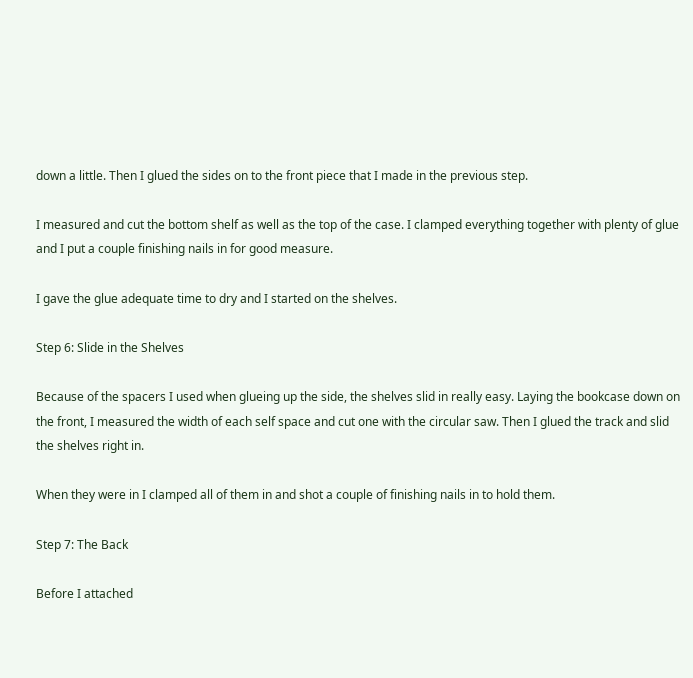down a little. Then I glued the sides on to the front piece that I made in the previous step.

I measured and cut the bottom shelf as well as the top of the case. I clamped everything together with plenty of glue and I put a couple finishing nails in for good measure.

I gave the glue adequate time to dry and I started on the shelves.

Step 6: Slide in the Shelves

Because of the spacers I used when glueing up the side, the shelves slid in really easy. Laying the bookcase down on the front, I measured the width of each self space and cut one with the circular saw. Then I glued the track and slid the shelves right in.

When they were in I clamped all of them in and shot a couple of finishing nails in to hold them.

Step 7: The Back

Before I attached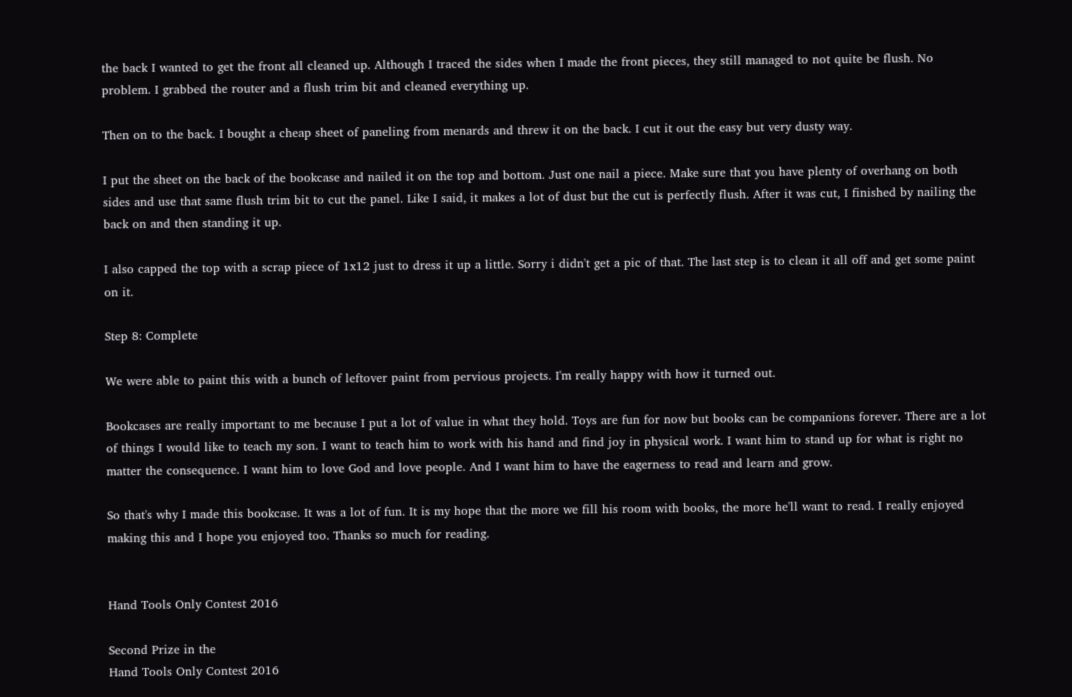the back I wanted to get the front all cleaned up. Although I traced the sides when I made the front pieces, they still managed to not quite be flush. No problem. I grabbed the router and a flush trim bit and cleaned everything up.

Then on to the back. I bought a cheap sheet of paneling from menards and threw it on the back. I cut it out the easy but very dusty way.

I put the sheet on the back of the bookcase and nailed it on the top and bottom. Just one nail a piece. Make sure that you have plenty of overhang on both sides and use that same flush trim bit to cut the panel. Like I said, it makes a lot of dust but the cut is perfectly flush. After it was cut, I finished by nailing the back on and then standing it up.

I also capped the top with a scrap piece of 1x12 just to dress it up a little. Sorry i didn't get a pic of that. The last step is to clean it all off and get some paint on it.

Step 8: Complete

We were able to paint this with a bunch of leftover paint from pervious projects. I'm really happy with how it turned out.

Bookcases are really important to me because I put a lot of value in what they hold. Toys are fun for now but books can be companions forever. There are a lot of things I would like to teach my son. I want to teach him to work with his hand and find joy in physical work. I want him to stand up for what is right no matter the consequence. I want him to love God and love people. And I want him to have the eagerness to read and learn and grow.

So that's why I made this bookcase. It was a lot of fun. It is my hope that the more we fill his room with books, the more he'll want to read. I really enjoyed making this and I hope you enjoyed too. Thanks so much for reading.


Hand Tools Only Contest 2016

Second Prize in the
Hand Tools Only Contest 2016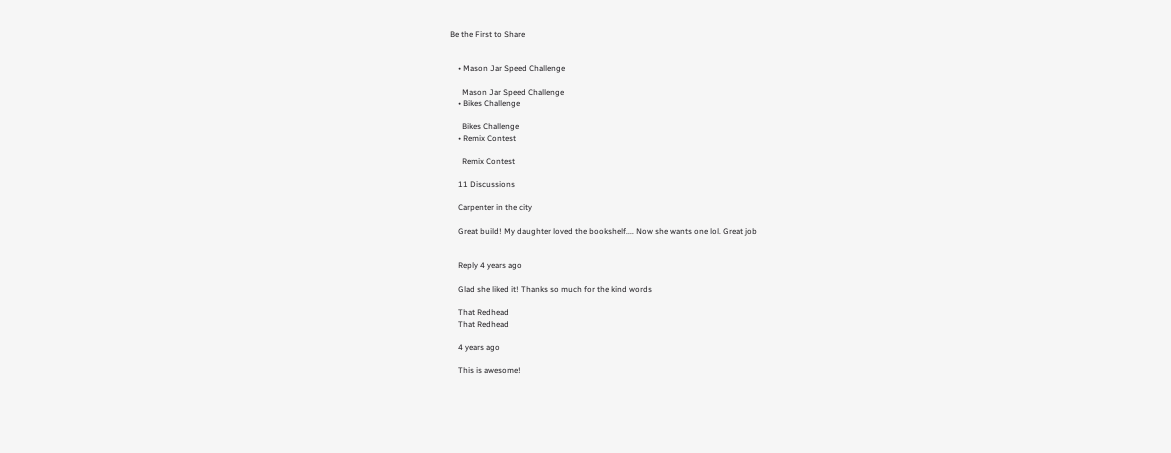Be the First to Share


    • Mason Jar Speed Challenge

      Mason Jar Speed Challenge
    • Bikes Challenge

      Bikes Challenge
    • Remix Contest

      Remix Contest

    11 Discussions

    Carpenter in the city

    Great build! My daughter loved the bookshelf.... Now she wants one lol. Great job


    Reply 4 years ago

    Glad she liked it! Thanks so much for the kind words

    That Redhead
    That Redhead

    4 years ago

    This is awesome!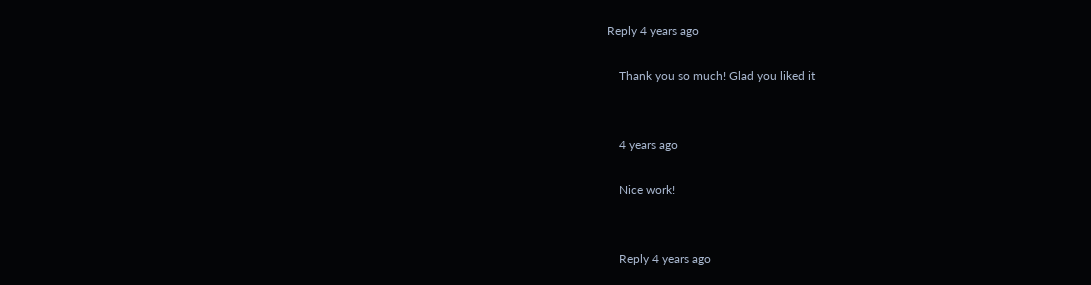Reply 4 years ago

    Thank you so much! Glad you liked it


    4 years ago

    Nice work!


    Reply 4 years ago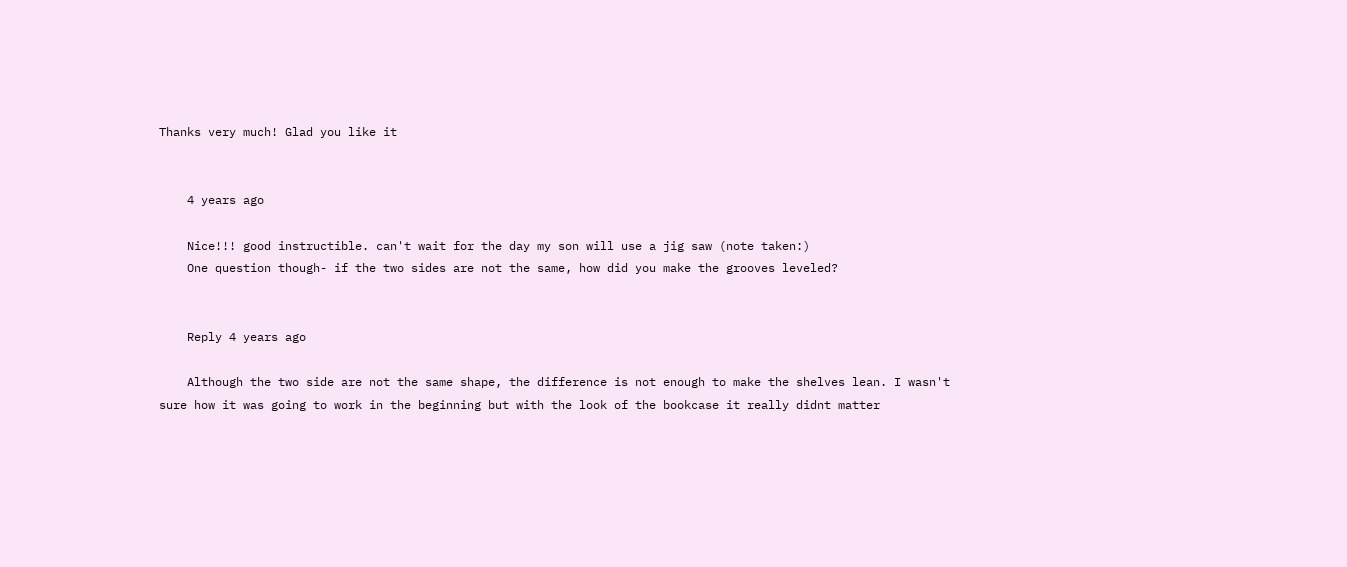Thanks very much! Glad you like it


    4 years ago

    Nice!!! good instructible. can't wait for the day my son will use a jig saw (note taken:)
    One question though- if the two sides are not the same, how did you make the grooves leveled?


    Reply 4 years ago

    Although the two side are not the same shape, the difference is not enough to make the shelves lean. I wasn't sure how it was going to work in the beginning but with the look of the bookcase it really didnt matter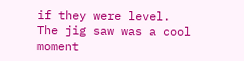if they were level. The jig saw was a cool moment